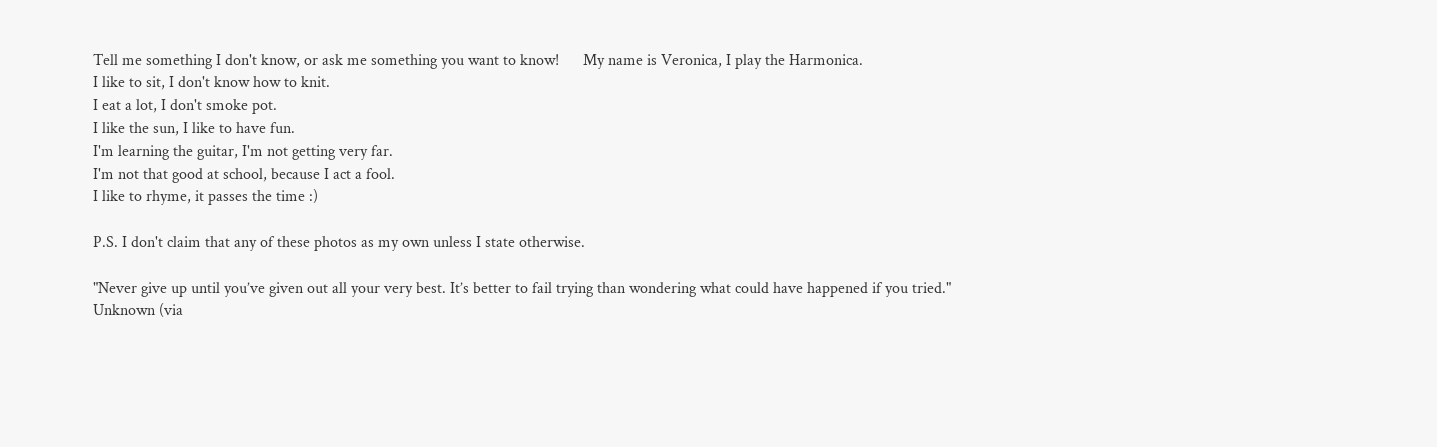Tell me something I don't know, or ask me something you want to know!      My name is Veronica, I play the Harmonica.
I like to sit, I don't know how to knit.
I eat a lot, I don't smoke pot.
I like the sun, I like to have fun.
I'm learning the guitar, I'm not getting very far.
I'm not that good at school, because I act a fool.
I like to rhyme, it passes the time :)

P.S. I don't claim that any of these photos as my own unless I state otherwise.

"Never give up until you’ve given out all your very best. It’s better to fail trying than wondering what could have happened if you tried."
Unknown (via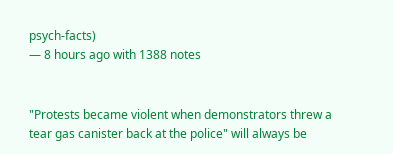psych-facts)
— 8 hours ago with 1388 notes


"Protests became violent when demonstrators threw a tear gas canister back at the police" will always be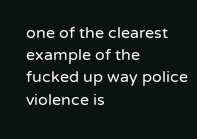one of the clearest example of the fucked up way police violence is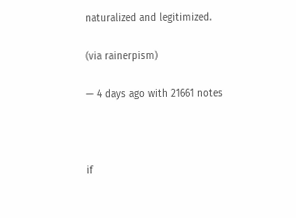naturalized and legitimized.

(via rainerpism)

— 4 days ago with 21661 notes



if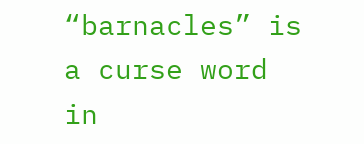“barnacles” is a curse word in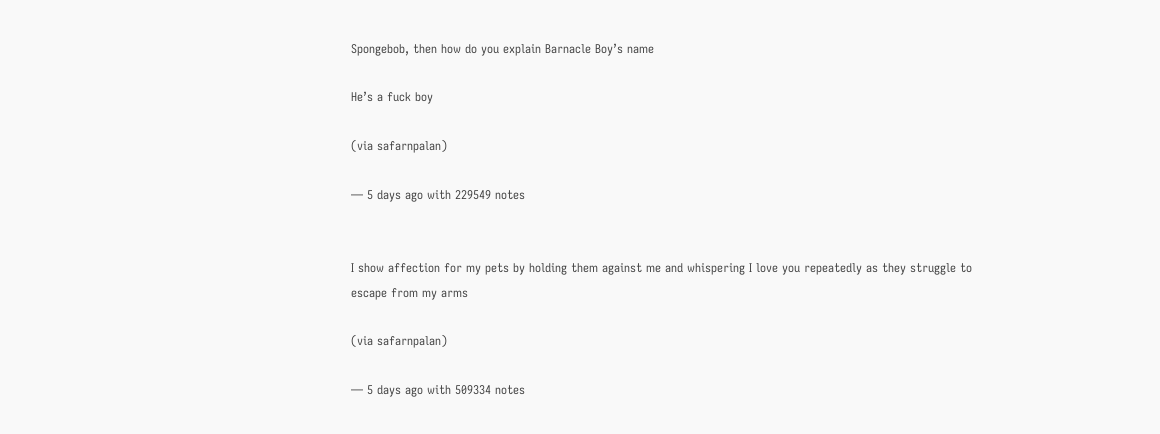Spongebob, then how do you explain Barnacle Boy’s name

He’s a fuck boy

(via safarnpalan)

— 5 days ago with 229549 notes


I show affection for my pets by holding them against me and whispering I love you repeatedly as they struggle to escape from my arms

(via safarnpalan)

— 5 days ago with 509334 notes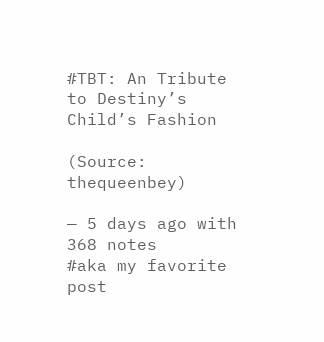#TBT: An Tribute to Destiny’s Child’s Fashion

(Source: thequeenbey)

— 5 days ago with 368 notes
#aka my favorite post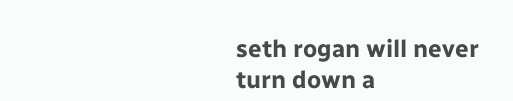seth rogan will never turn down a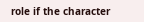role if the character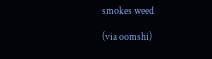smokes weed

(via oomshi)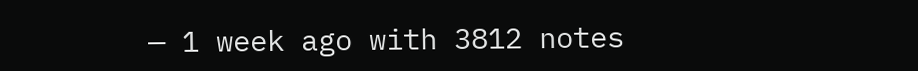— 1 week ago with 3812 notes